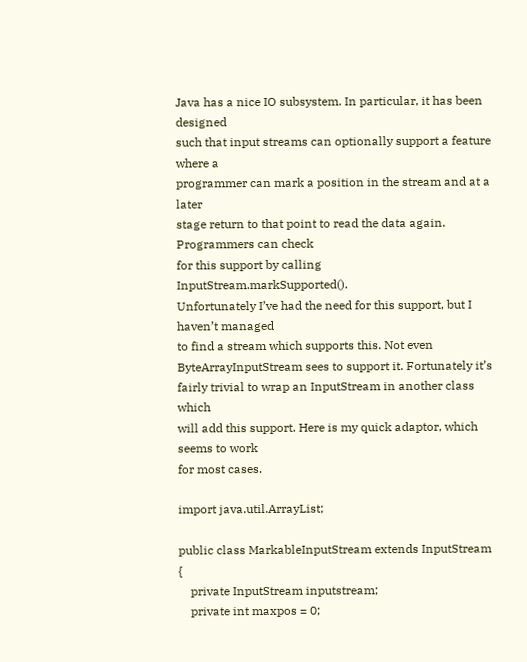Java has a nice IO subsystem. In particular, it has been designed
such that input streams can optionally support a feature where a
programmer can mark a position in the stream and at a later
stage return to that point to read the data again. Programmers can check
for this support by calling InputStream.markSupported().
Unfortunately I’ve had the need for this support, but I haven’t managed
to find a stream which supports this. Not even
ByteArrayInputStream sees to support it. Fortunately it’s
fairly trivial to wrap an InputStream in another class which
will add this support. Here is my quick adaptor, which seems to work
for most cases.

import java.util.ArrayList;

public class MarkableInputStream extends InputStream {
    private InputStream inputstream;
    private int maxpos = 0;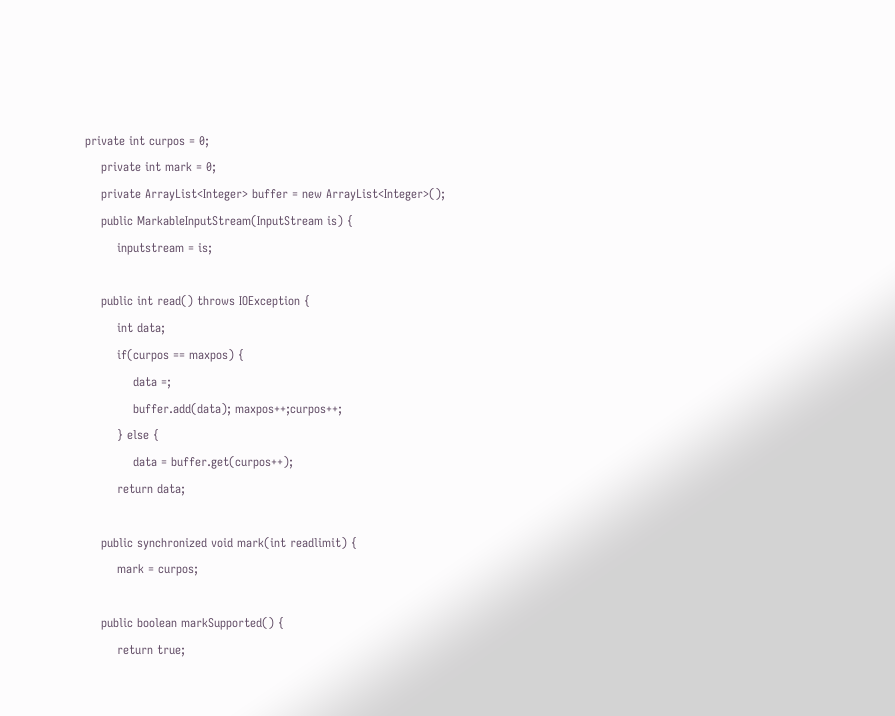private int curpos = 0;
    private int mark = 0;
    private ArrayList<Integer> buffer = new ArrayList<Integer>();
    public MarkableInputStream(InputStream is) {
        inputstream = is;

    public int read() throws IOException {
        int data;
        if(curpos == maxpos) {
            data =;
            buffer.add(data); maxpos++;curpos++;
        } else {
            data = buffer.get(curpos++);
        return data;

    public synchronized void mark(int readlimit) {
        mark = curpos;

    public boolean markSupported() {
        return true;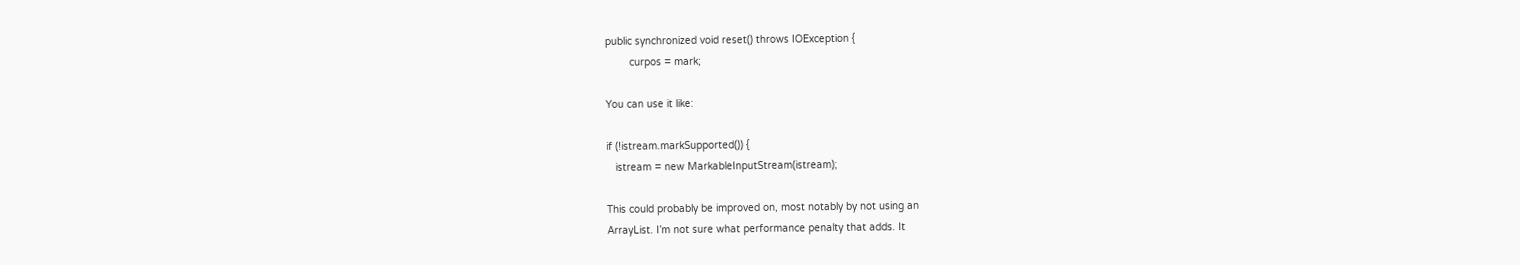public synchronized void reset() throws IOException {
        curpos = mark;

You can use it like:

if (!istream.markSupported()) {
   istream = new MarkableInputStream(istream);

This could probably be improved on, most notably by not using an
ArrayList. I’m not sure what performance penalty that adds. It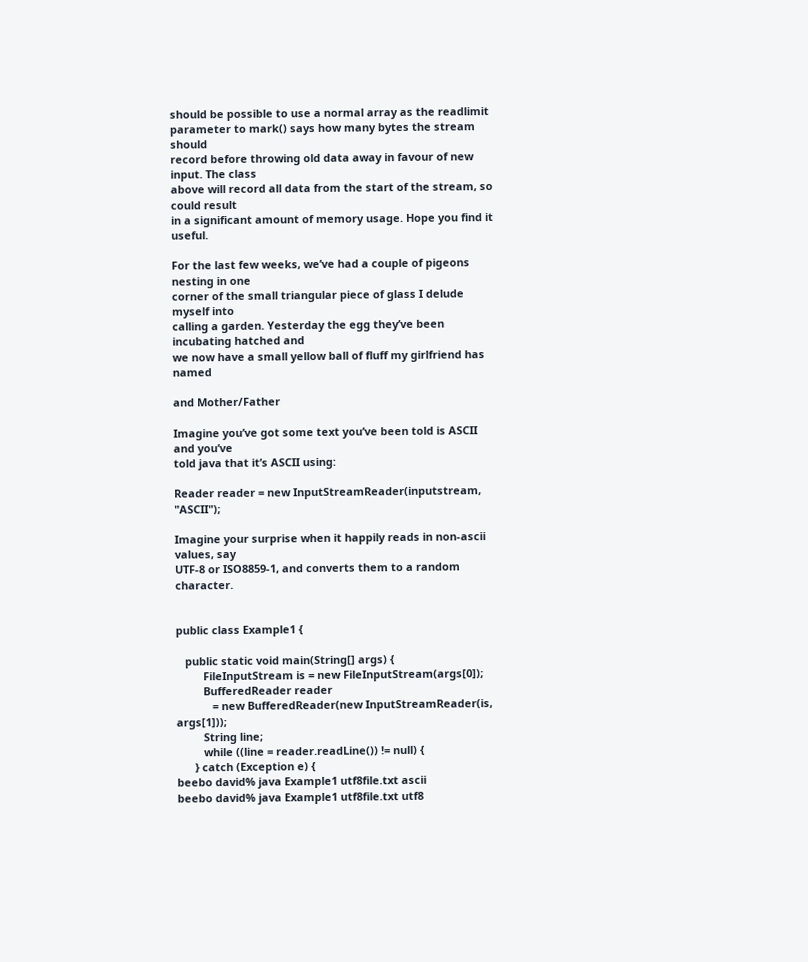should be possible to use a normal array as the readlimit
parameter to mark() says how many bytes the stream should
record before throwing old data away in favour of new input. The class
above will record all data from the start of the stream, so could result
in a significant amount of memory usage. Hope you find it useful.

For the last few weeks, we’ve had a couple of pigeons nesting in one
corner of the small triangular piece of glass I delude myself into
calling a garden. Yesterday the egg they’ve been incubating hatched and
we now have a small yellow ball of fluff my girlfriend has named

and Mother/Father

Imagine you’ve got some text you’ve been told is ASCII and you’ve
told java that it’s ASCII using:

Reader reader = new InputStreamReader(inputstream, "ASCII");

Imagine your surprise when it happily reads in non-ascii values, say
UTF-8 or ISO8859-1, and converts them to a random character.


public class Example1 {

   public static void main(String[] args) {
         FileInputStream is = new FileInputStream(args[0]);
         BufferedReader reader
            = new BufferedReader(new InputStreamReader(is, args[1]));
         String line;
         while ((line = reader.readLine()) != null) {
      } catch (Exception e) {
beebo david% java Example1 utf8file.txt ascii
beebo david% java Example1 utf8file.txt utf8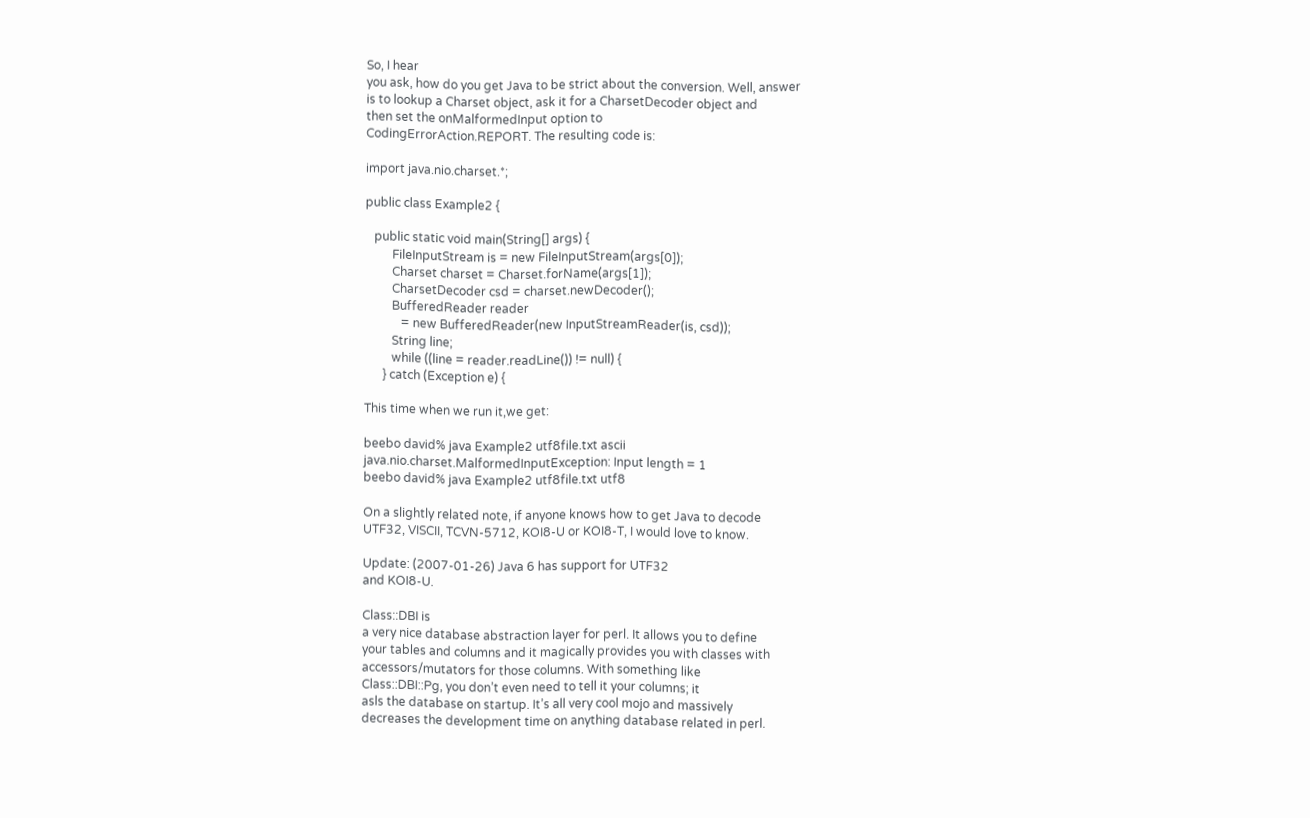So, I hear
you ask, how do you get Java to be strict about the conversion. Well, answer
is to lookup a Charset object, ask it for a CharsetDecoder object and
then set the onMalformedInput option to
CodingErrorAction.REPORT. The resulting code is:

import java.nio.charset.*;

public class Example2 {

   public static void main(String[] args) {
         FileInputStream is = new FileInputStream(args[0]);
         Charset charset = Charset.forName(args[1]);
         CharsetDecoder csd = charset.newDecoder();
         BufferedReader reader
            = new BufferedReader(new InputStreamReader(is, csd));
         String line;
         while ((line = reader.readLine()) != null) {
      } catch (Exception e) {

This time when we run it,we get:

beebo david% java Example2 utf8file.txt ascii
java.nio.charset.MalformedInputException: Input length = 1
beebo david% java Example2 utf8file.txt utf8

On a slightly related note, if anyone knows how to get Java to decode
UTF32, VISCII, TCVN-5712, KOI8-U or KOI8-T, I would love to know.

Update: (2007-01-26) Java 6 has support for UTF32
and KOI8-U.

Class::DBI is
a very nice database abstraction layer for perl. It allows you to define
your tables and columns and it magically provides you with classes with
accessors/mutators for those columns. With something like
Class::DBI::Pg, you don’t even need to tell it your columns; it
asls the database on startup. It’s all very cool mojo and massively
decreases the development time on anything database related in perl.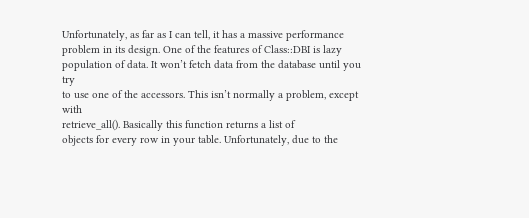Unfortunately, as far as I can tell, it has a massive performance
problem in its design. One of the features of Class::DBI is lazy
population of data. It won’t fetch data from the database until you try
to use one of the accessors. This isn’t normally a problem, except with
retrieve_all(). Basically this function returns a list of
objects for every row in your table. Unfortunately, due to the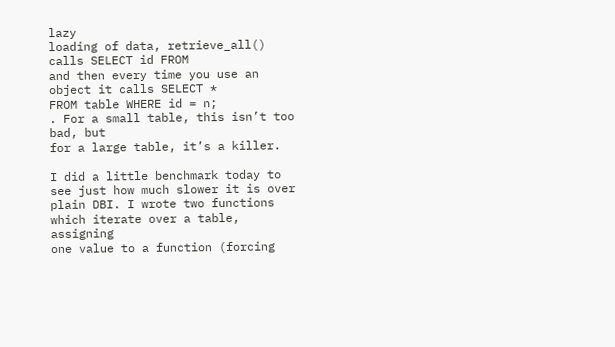lazy
loading of data, retrieve_all() calls SELECT id FROM
and then every time you use an object it calls SELECT *
FROM table WHERE id = n;
. For a small table, this isn’t too bad, but
for a large table, it’s a killer.

I did a little benchmark today to see just how much slower it is over
plain DBI. I wrote two functions which iterate over a table, assigning
one value to a function (forcing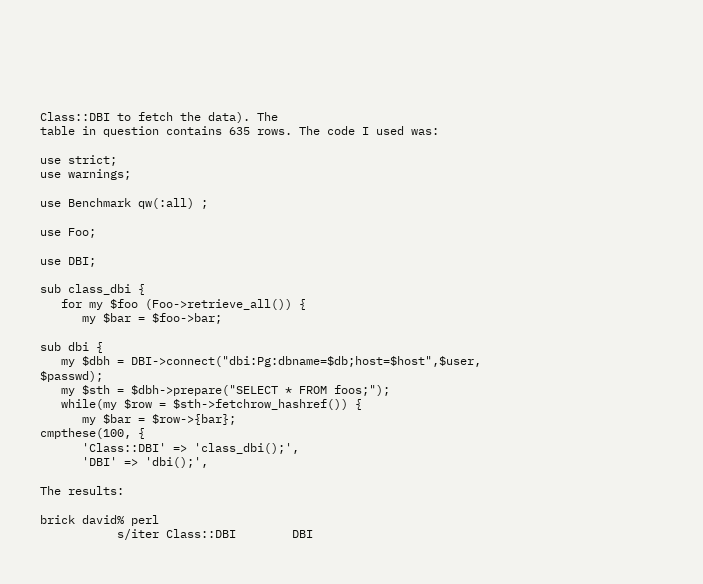Class::DBI to fetch the data). The
table in question contains 635 rows. The code I used was:

use strict;
use warnings;

use Benchmark qw(:all) ;

use Foo;

use DBI;

sub class_dbi {
   for my $foo (Foo->retrieve_all()) {
      my $bar = $foo->bar;

sub dbi {
   my $dbh = DBI->connect("dbi:Pg:dbname=$db;host=$host",$user, $passwd);
   my $sth = $dbh->prepare("SELECT * FROM foos;");
   while(my $row = $sth->fetchrow_hashref()) {
      my $bar = $row->{bar};
cmpthese(100, {
      'Class::DBI' => 'class_dbi();',
      'DBI' => 'dbi();',

The results:

brick david% perl
           s/iter Class::DBI        DBI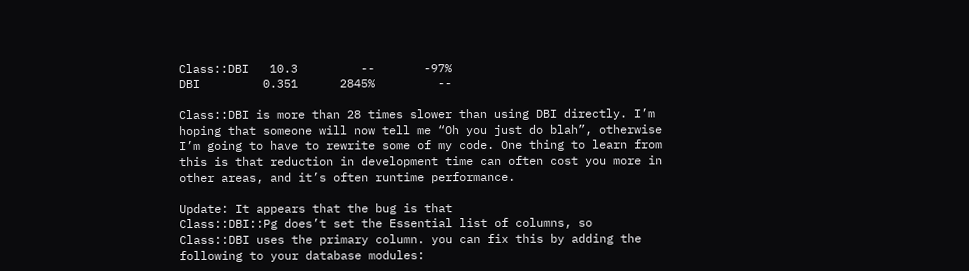Class::DBI   10.3         --       -97%
DBI         0.351      2845%         --

Class::DBI is more than 28 times slower than using DBI directly. I’m
hoping that someone will now tell me “Oh you just do blah”, otherwise
I’m going to have to rewrite some of my code. One thing to learn from
this is that reduction in development time can often cost you more in
other areas, and it’s often runtime performance.

Update: It appears that the bug is that
Class::DBI::Pg does’t set the Essential list of columns, so
Class::DBI uses the primary column. you can fix this by adding the
following to your database modules: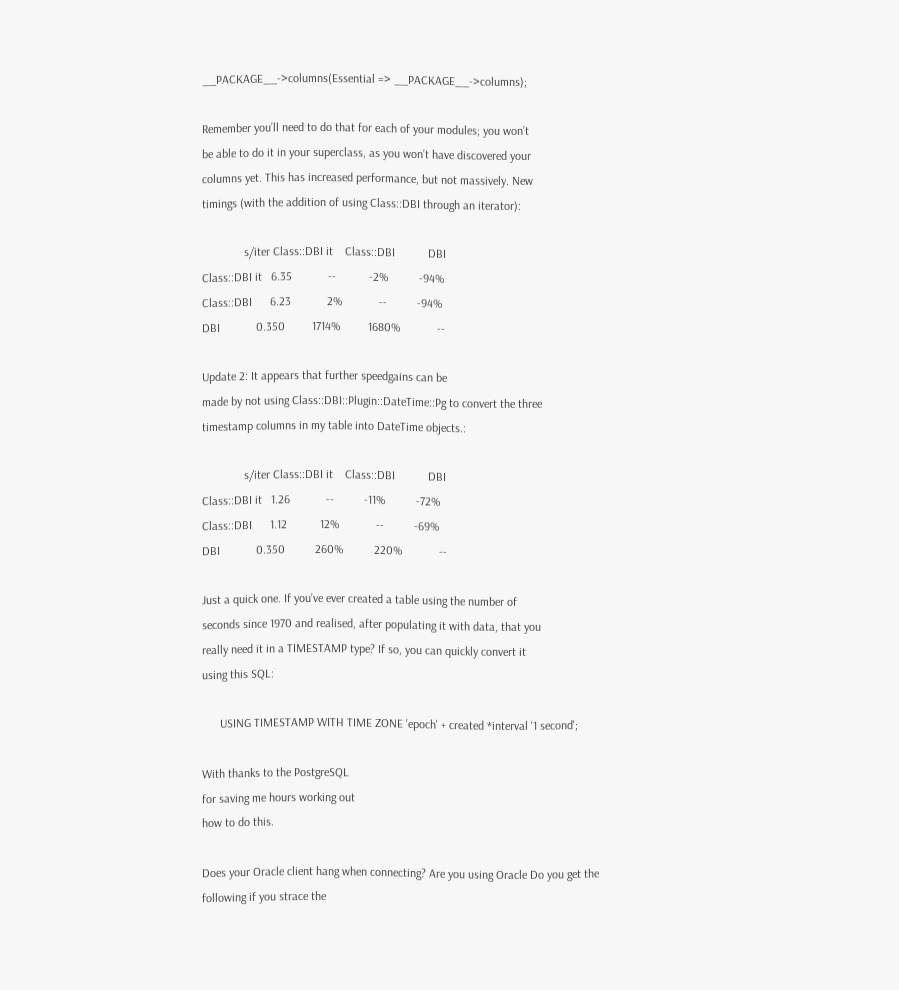__PACKAGE__->columns(Essential => __PACKAGE__->columns);

Remember you’ll need to do that for each of your modules; you won’t
be able to do it in your superclass, as you won’t have discovered your
columns yet. This has increased performance, but not massively. New
timings (with the addition of using Class::DBI through an iterator):

              s/iter Class::DBI it    Class::DBI           DBI
Class::DBI it   6.35            --           -2%          -94%
Class::DBI      6.23            2%            --          -94%
DBI            0.350         1714%         1680%            --

Update 2: It appears that further speedgains can be
made by not using Class::DBI::Plugin::DateTime::Pg to convert the three
timestamp columns in my table into DateTime objects.:

              s/iter Class::DBI it    Class::DBI           DBI
Class::DBI it   1.26            --          -11%          -72%
Class::DBI      1.12           12%            --          -69%
DBI            0.350          260%          220%            --

Just a quick one. If you’ve ever created a table using the number of
seconds since 1970 and realised, after populating it with data, that you
really need it in a TIMESTAMP type? If so, you can quickly convert it
using this SQL:

      USING TIMESTAMP WITH TIME ZONE 'epoch' + created *interval '1 second';

With thanks to the PostgreSQL
for saving me hours working out
how to do this.

Does your Oracle client hang when connecting? Are you using Oracle Do you get the
following if you strace the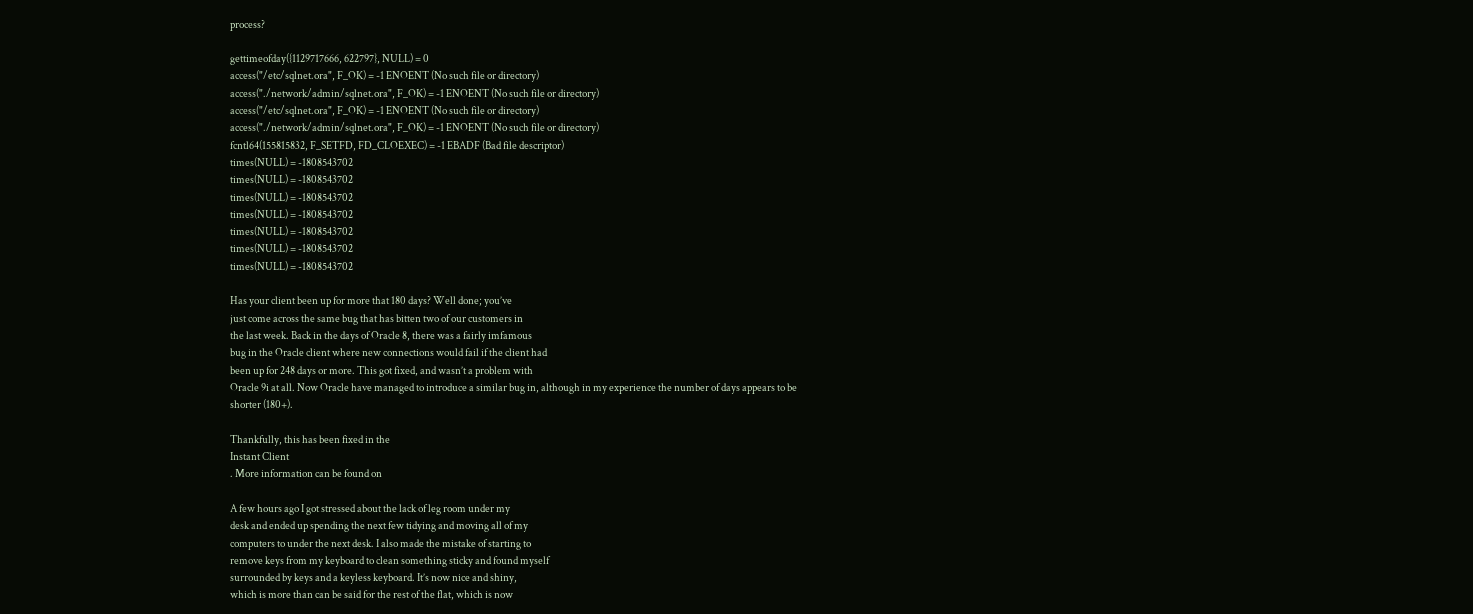process?

gettimeofday({1129717666, 622797}, NULL) = 0
access("/etc/sqlnet.ora", F_OK) = -1 ENOENT (No such file or directory)
access("./network/admin/sqlnet.ora", F_OK) = -1 ENOENT (No such file or directory)
access("/etc/sqlnet.ora", F_OK) = -1 ENOENT (No such file or directory)
access("./network/admin/sqlnet.ora", F_OK) = -1 ENOENT (No such file or directory)
fcntl64(155815832, F_SETFD, FD_CLOEXEC) = -1 EBADF (Bad file descriptor)
times(NULL) = -1808543702
times(NULL) = -1808543702
times(NULL) = -1808543702
times(NULL) = -1808543702
times(NULL) = -1808543702
times(NULL) = -1808543702
times(NULL) = -1808543702

Has your client been up for more that 180 days? Well done; you’ve
just come across the same bug that has bitten two of our customers in
the last week. Back in the days of Oracle 8, there was a fairly imfamous
bug in the Oracle client where new connections would fail if the client had
been up for 248 days or more. This got fixed, and wasn’t a problem with
Oracle 9i at all. Now Oracle have managed to introduce a similar bug in, although in my experience the number of days appears to be
shorter (180+).

Thankfully, this has been fixed in the
Instant Client
. More information can be found on

A few hours ago I got stressed about the lack of leg room under my
desk and ended up spending the next few tidying and moving all of my
computers to under the next desk. I also made the mistake of starting to
remove keys from my keyboard to clean something sticky and found myself
surrounded by keys and a keyless keyboard. It’s now nice and shiny,
which is more than can be said for the rest of the flat, which is now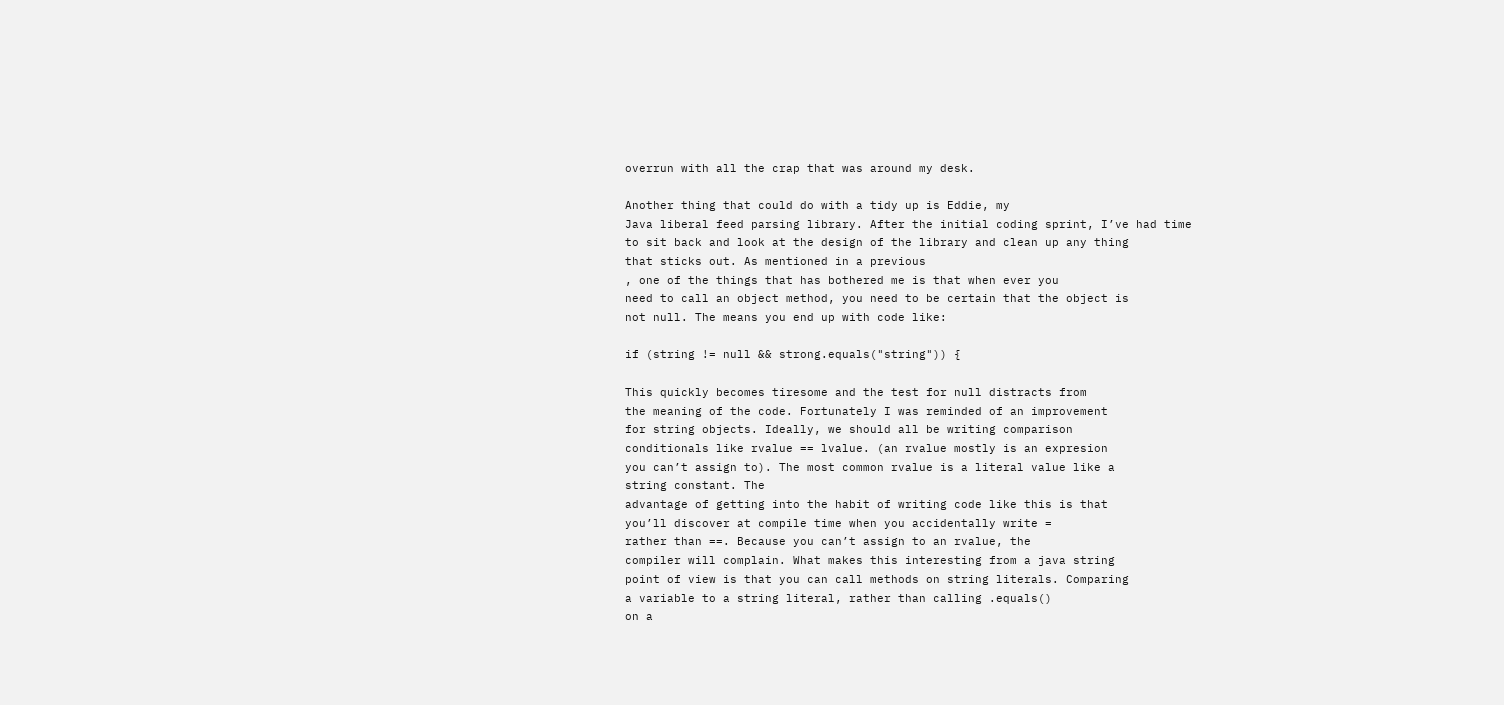overrun with all the crap that was around my desk.

Another thing that could do with a tidy up is Eddie, my
Java liberal feed parsing library. After the initial coding sprint, I’ve had time
to sit back and look at the design of the library and clean up any thing
that sticks out. As mentioned in a previous
, one of the things that has bothered me is that when ever you
need to call an object method, you need to be certain that the object is
not null. The means you end up with code like:

if (string != null && strong.equals("string")) {

This quickly becomes tiresome and the test for null distracts from
the meaning of the code. Fortunately I was reminded of an improvement
for string objects. Ideally, we should all be writing comparison
conditionals like rvalue == lvalue. (an rvalue mostly is an expresion
you can’t assign to). The most common rvalue is a literal value like a
string constant. The
advantage of getting into the habit of writing code like this is that
you’ll discover at compile time when you accidentally write =
rather than ==. Because you can’t assign to an rvalue, the
compiler will complain. What makes this interesting from a java string
point of view is that you can call methods on string literals. Comparing
a variable to a string literal, rather than calling .equals()
on a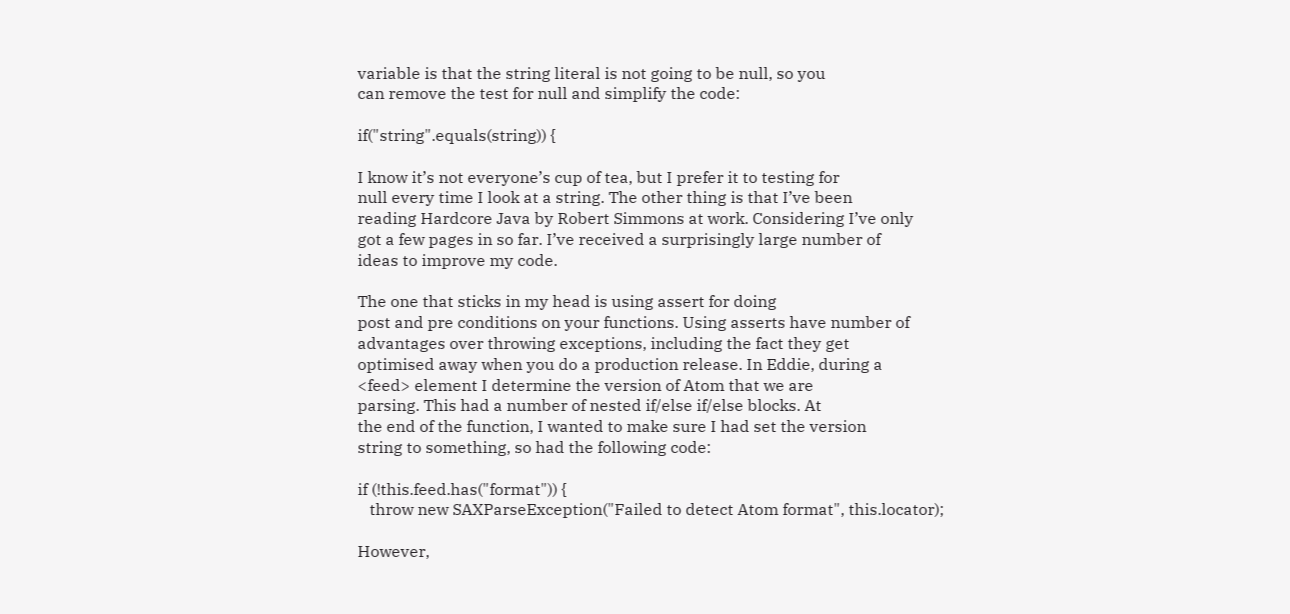variable is that the string literal is not going to be null, so you
can remove the test for null and simplify the code:

if("string".equals(string)) {

I know it’s not everyone’s cup of tea, but I prefer it to testing for
null every time I look at a string. The other thing is that I’ve been
reading Hardcore Java by Robert Simmons at work. Considering I’ve only
got a few pages in so far. I’ve received a surprisingly large number of
ideas to improve my code.

The one that sticks in my head is using assert for doing
post and pre conditions on your functions. Using asserts have number of
advantages over throwing exceptions, including the fact they get
optimised away when you do a production release. In Eddie, during a
<feed> element I determine the version of Atom that we are
parsing. This had a number of nested if/else if/else blocks. At
the end of the function, I wanted to make sure I had set the version
string to something, so had the following code:

if (!this.feed.has("format")) {
   throw new SAXParseException("Failed to detect Atom format", this.locator);

However,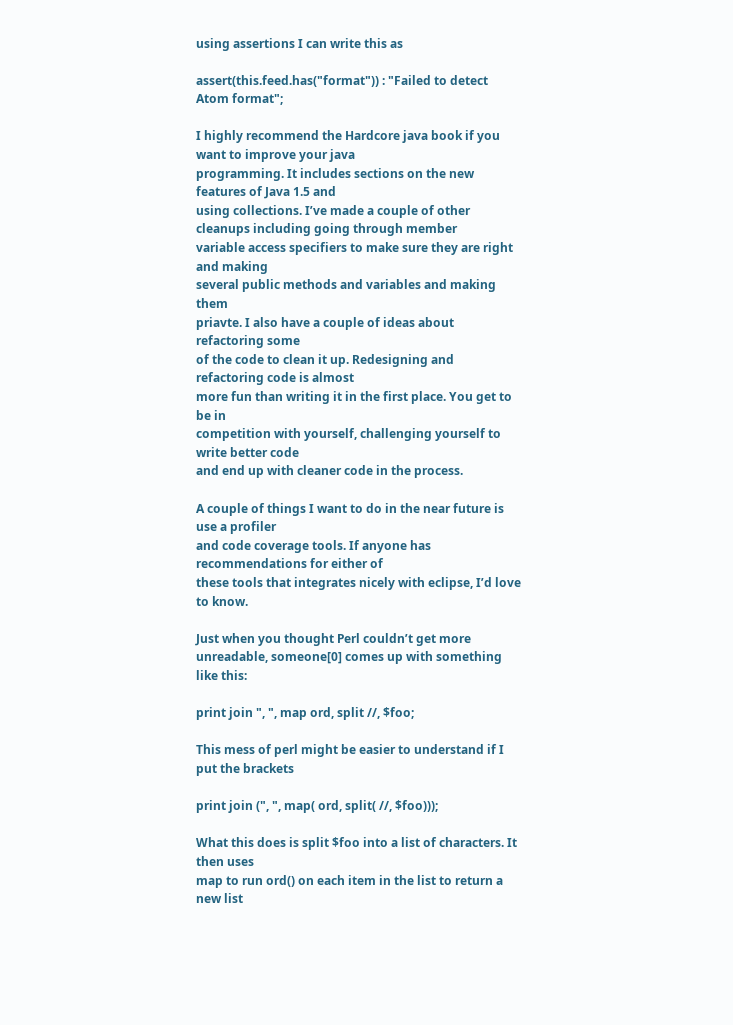using assertions I can write this as

assert(this.feed.has("format")) : "Failed to detect Atom format";

I highly recommend the Hardcore java book if you want to improve your java
programming. It includes sections on the new features of Java 1.5 and
using collections. I’ve made a couple of other cleanups including going through member
variable access specifiers to make sure they are right and making
several public methods and variables and making them
priavte. I also have a couple of ideas about refactoring some
of the code to clean it up. Redesigning and refactoring code is almost
more fun than writing it in the first place. You get to be in
competition with yourself, challenging yourself to write better code
and end up with cleaner code in the process.

A couple of things I want to do in the near future is use a profiler
and code coverage tools. If anyone has recommendations for either of
these tools that integrates nicely with eclipse, I’d love to know.

Just when you thought Perl couldn’t get more unreadable, someone[0] comes up with something like this:

print join ", ", map ord, split //, $foo;

This mess of perl might be easier to understand if I put the brackets

print join (", ", map( ord, split( //, $foo)));

What this does is split $foo into a list of characters. It then uses
map to run ord() on each item in the list to return a new list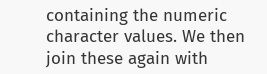containing the numeric character values. We then join these again with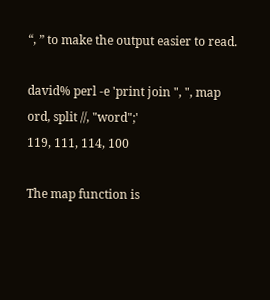“, ” to make the output easier to read.

david% perl -e 'print join ", ", map ord, split //, "word";'
119, 111, 114, 100

The map function is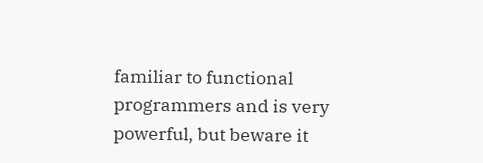familiar to functional programmers and is very
powerful, but beware it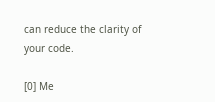can reduce the clarity of your code.

[0] Me